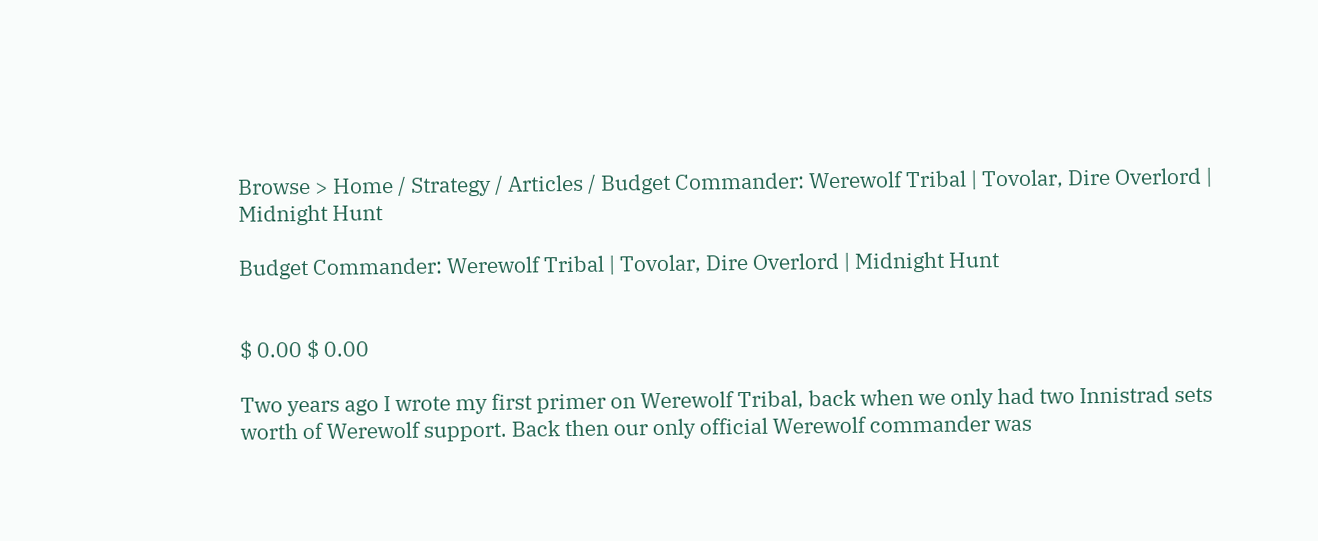Browse > Home / Strategy / Articles / Budget Commander: Werewolf Tribal | Tovolar, Dire Overlord | Midnight Hunt

Budget Commander: Werewolf Tribal | Tovolar, Dire Overlord | Midnight Hunt


$ 0.00 $ 0.00

Two years ago I wrote my first primer on Werewolf Tribal, back when we only had two Innistrad sets worth of Werewolf support. Back then our only official Werewolf commander was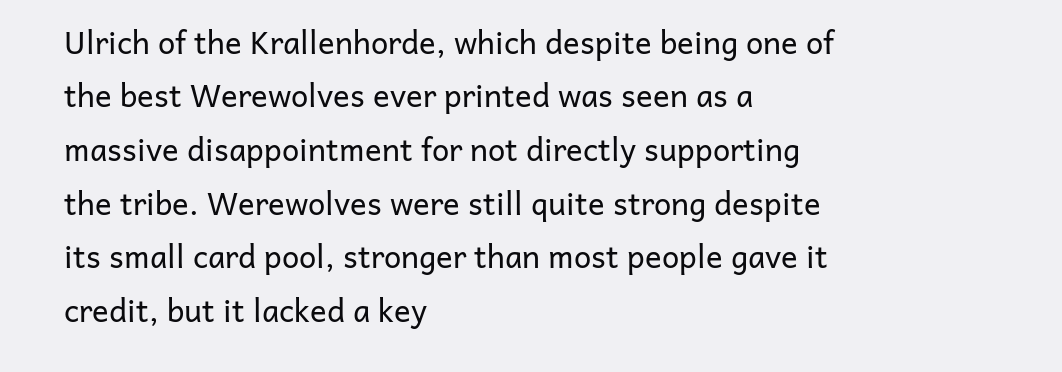Ulrich of the Krallenhorde, which despite being one of the best Werewolves ever printed was seen as a massive disappointment for not directly supporting the tribe. Werewolves were still quite strong despite its small card pool, stronger than most people gave it credit, but it lacked a key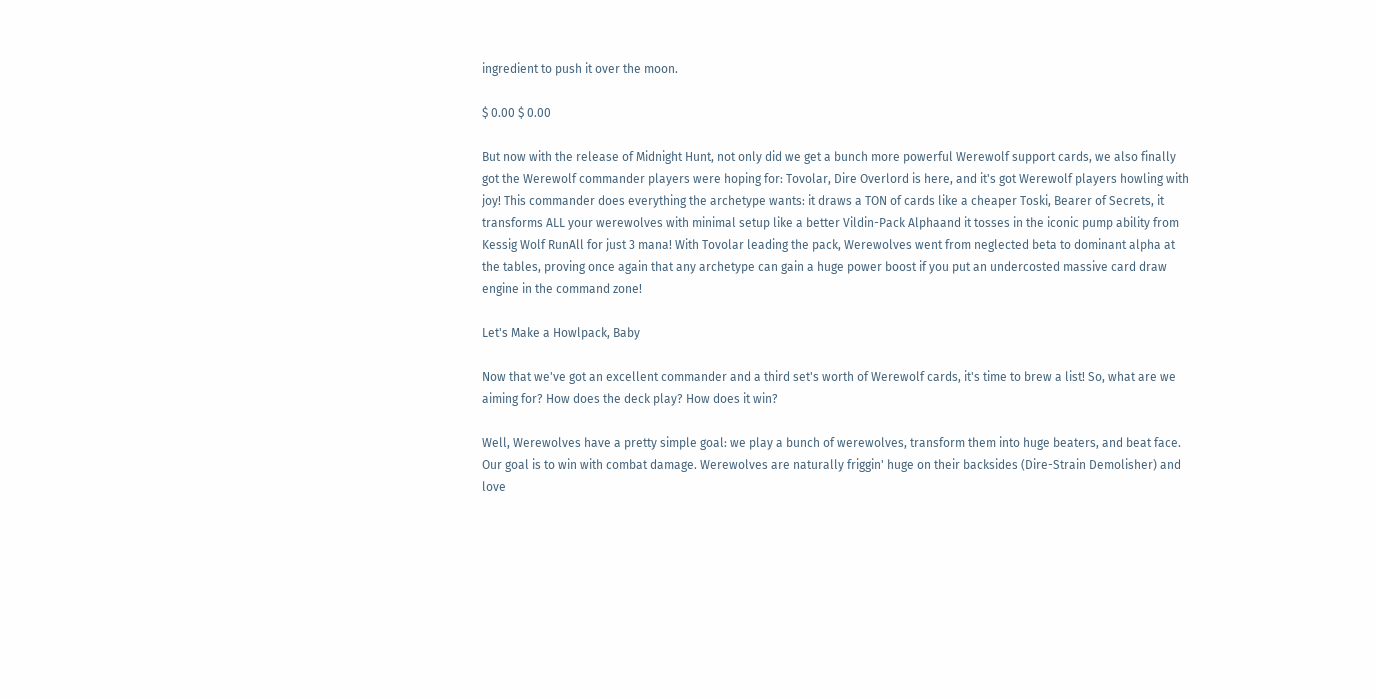ingredient to push it over the moon.

$ 0.00 $ 0.00

But now with the release of Midnight Hunt, not only did we get a bunch more powerful Werewolf support cards, we also finally got the Werewolf commander players were hoping for: Tovolar, Dire Overlord is here, and it's got Werewolf players howling with joy! This commander does everything the archetype wants: it draws a TON of cards like a cheaper Toski, Bearer of Secrets, it transforms ALL your werewolves with minimal setup like a better Vildin-Pack Alphaand it tosses in the iconic pump ability from Kessig Wolf RunAll for just 3 mana! With Tovolar leading the pack, Werewolves went from neglected beta to dominant alpha at the tables, proving once again that any archetype can gain a huge power boost if you put an undercosted massive card draw engine in the command zone!

Let's Make a Howlpack, Baby

Now that we've got an excellent commander and a third set's worth of Werewolf cards, it's time to brew a list! So, what are we aiming for? How does the deck play? How does it win?

Well, Werewolves have a pretty simple goal: we play a bunch of werewolves, transform them into huge beaters, and beat face. Our goal is to win with combat damage. Werewolves are naturally friggin' huge on their backsides (Dire-Strain Demolisher) and love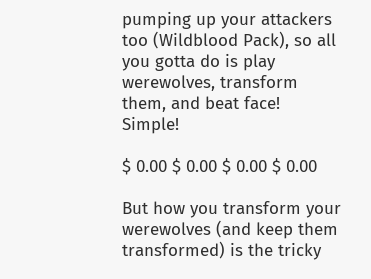pumping up your attackers too (Wildblood Pack), so all you gotta do is play werewolves, transform them, and beat face! Simple!

$ 0.00 $ 0.00 $ 0.00 $ 0.00

But how you transform your werewolves (and keep them transformed) is the tricky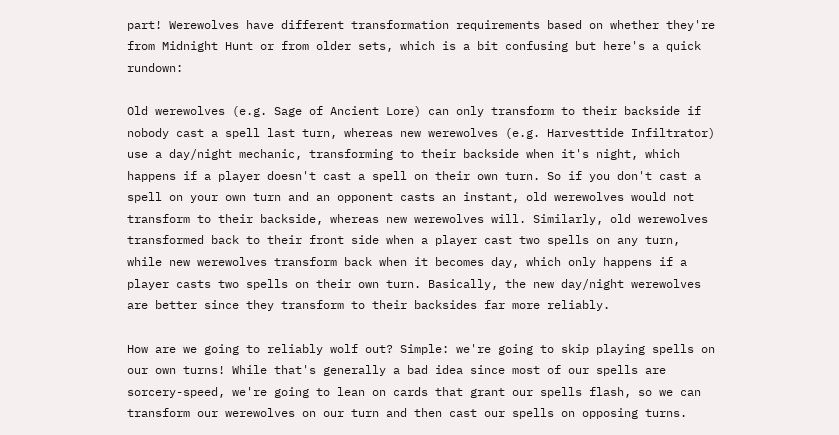part! Werewolves have different transformation requirements based on whether they're from Midnight Hunt or from older sets, which is a bit confusing but here's a quick rundown:

Old werewolves (e.g. Sage of Ancient Lore) can only transform to their backside if nobody cast a spell last turn, whereas new werewolves (e.g. Harvesttide Infiltrator) use a day/night mechanic, transforming to their backside when it's night, which happens if a player doesn't cast a spell on their own turn. So if you don't cast a spell on your own turn and an opponent casts an instant, old werewolves would not transform to their backside, whereas new werewolves will. Similarly, old werewolves transformed back to their front side when a player cast two spells on any turn, while new werewolves transform back when it becomes day, which only happens if a player casts two spells on their own turn. Basically, the new day/night werewolves are better since they transform to their backsides far more reliably.

How are we going to reliably wolf out? Simple: we're going to skip playing spells on our own turns! While that's generally a bad idea since most of our spells are sorcery-speed, we're going to lean on cards that grant our spells flash, so we can transform our werewolves on our turn and then cast our spells on opposing turns.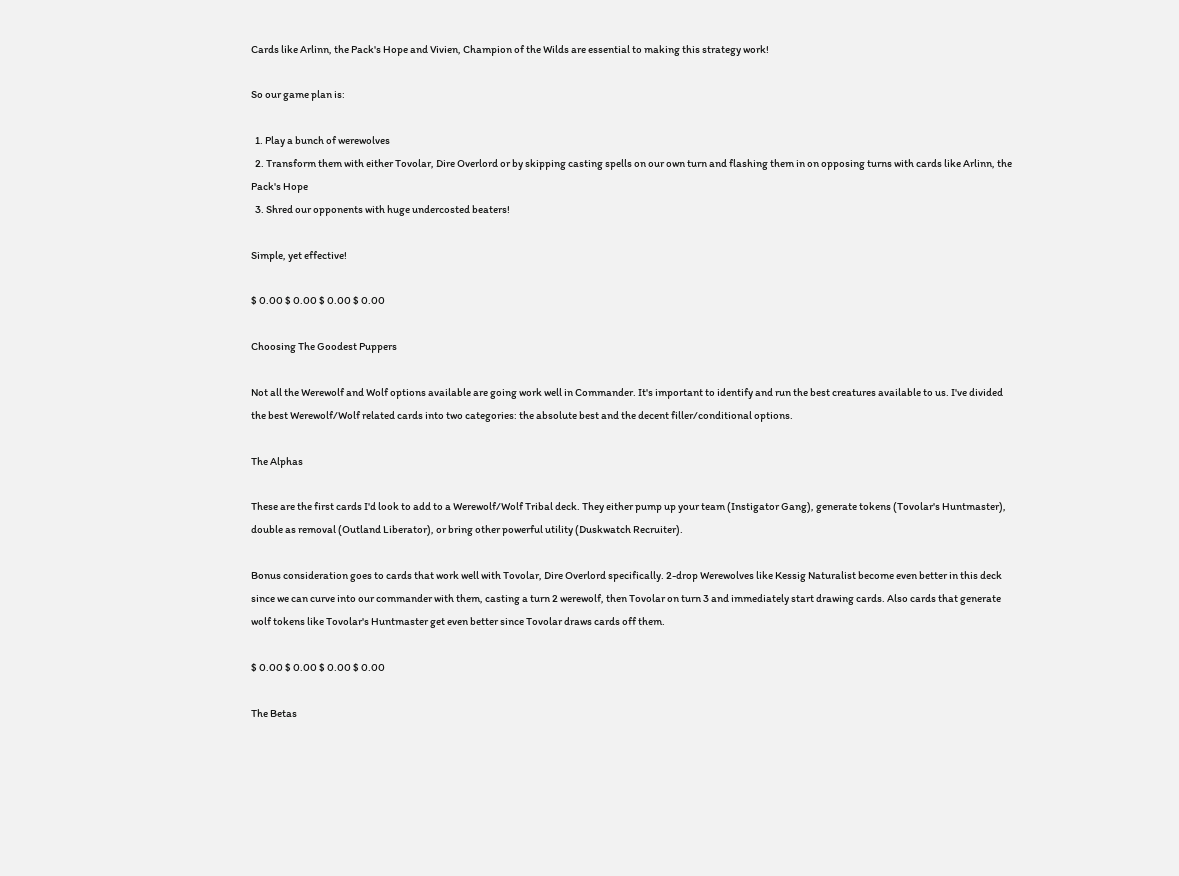Cards like Arlinn, the Pack's Hope and Vivien, Champion of the Wilds are essential to making this strategy work!

So our game plan is:

  1. Play a bunch of werewolves
  2. Transform them with either Tovolar, Dire Overlord or by skipping casting spells on our own turn and flashing them in on opposing turns with cards like Arlinn, the Pack's Hope
  3. Shred our opponents with huge undercosted beaters!

Simple, yet effective!

$ 0.00 $ 0.00 $ 0.00 $ 0.00

Choosing The Goodest Puppers

Not all the Werewolf and Wolf options available are going work well in Commander. It's important to identify and run the best creatures available to us. I've divided the best Werewolf/Wolf related cards into two categories: the absolute best and the decent filler/conditional options.

The Alphas

These are the first cards I'd look to add to a Werewolf/Wolf Tribal deck. They either pump up your team (Instigator Gang), generate tokens (Tovolar's Huntmaster), double as removal (Outland Liberator), or bring other powerful utility (Duskwatch Recruiter).

Bonus consideration goes to cards that work well with Tovolar, Dire Overlord specifically. 2-drop Werewolves like Kessig Naturalist become even better in this deck since we can curve into our commander with them, casting a turn 2 werewolf, then Tovolar on turn 3 and immediately start drawing cards. Also cards that generate wolf tokens like Tovolar's Huntmaster get even better since Tovolar draws cards off them.

$ 0.00 $ 0.00 $ 0.00 $ 0.00

The Betas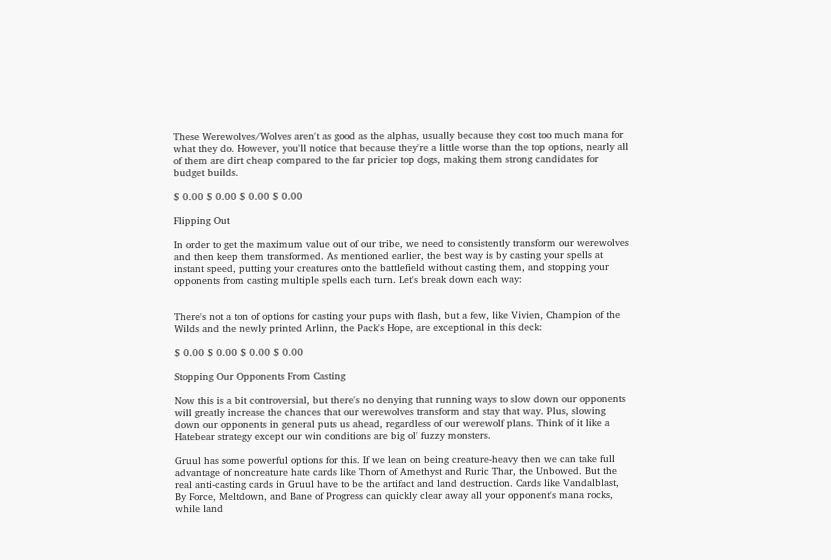These Werewolves/Wolves aren't as good as the alphas, usually because they cost too much mana for what they do. However, you'll notice that because they're a little worse than the top options, nearly all of them are dirt cheap compared to the far pricier top dogs, making them strong candidates for budget builds.

$ 0.00 $ 0.00 $ 0.00 $ 0.00

Flipping Out

In order to get the maximum value out of our tribe, we need to consistently transform our werewolves and then keep them transformed. As mentioned earlier, the best way is by casting your spells at instant speed, putting your creatures onto the battlefield without casting them, and stopping your opponents from casting multiple spells each turn. Let's break down each way:


There's not a ton of options for casting your pups with flash, but a few, like Vivien, Champion of the Wilds and the newly printed Arlinn, the Pack's Hope, are exceptional in this deck:

$ 0.00 $ 0.00 $ 0.00 $ 0.00

Stopping Our Opponents From Casting

Now this is a bit controversial, but there's no denying that running ways to slow down our opponents will greatly increase the chances that our werewolves transform and stay that way. Plus, slowing down our opponents in general puts us ahead, regardless of our werewolf plans. Think of it like a Hatebear strategy except our win conditions are big ol' fuzzy monsters.

Gruul has some powerful options for this. If we lean on being creature-heavy then we can take full advantage of noncreature hate cards like Thorn of Amethyst and Ruric Thar, the Unbowed. But the real anti-casting cards in Gruul have to be the artifact and land destruction. Cards like Vandalblast, By Force, Meltdown, and Bane of Progress can quickly clear away all your opponent's mana rocks, while land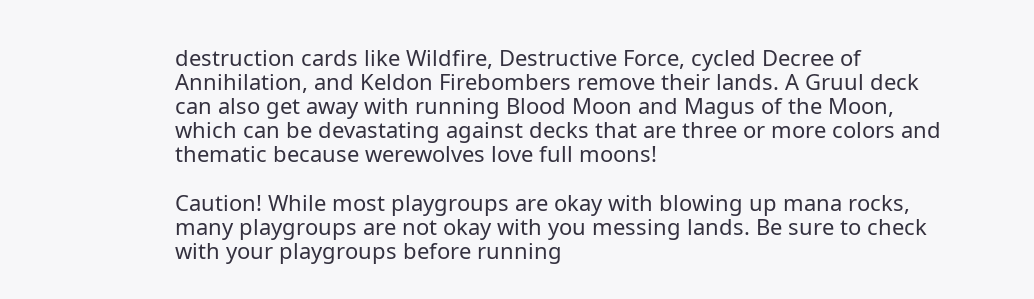destruction cards like Wildfire, Destructive Force, cycled Decree of Annihilation, and Keldon Firebombers remove their lands. A Gruul deck can also get away with running Blood Moon and Magus of the Moon, which can be devastating against decks that are three or more colors and thematic because werewolves love full moons!

Caution! While most playgroups are okay with blowing up mana rocks, many playgroups are not okay with you messing lands. Be sure to check with your playgroups before running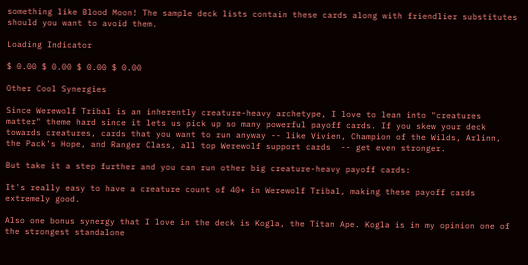something like Blood Moon! The sample deck lists contain these cards along with friendlier substitutes should you want to avoid them.

Loading Indicator

$ 0.00 $ 0.00 $ 0.00 $ 0.00

Other Cool Synergies

Since Werewolf Tribal is an inherently creature-heavy archetype, I love to lean into "creatures matter" theme hard since it lets us pick up so many powerful payoff cards. If you skew your deck towards creatures, cards that you want to run anyway -- like Vivien, Champion of the Wilds, Arlinn, the Pack's Hope, and Ranger Class, all top Werewolf support cards  -- get even stronger.

But take it a step further and you can run other big creature-heavy payoff cards:

It's really easy to have a creature count of 40+ in Werewolf Tribal, making these payoff cards extremely good.

Also one bonus synergy that I love in the deck is Kogla, the Titan Ape. Kogla is in my opinion one of the strongest standalone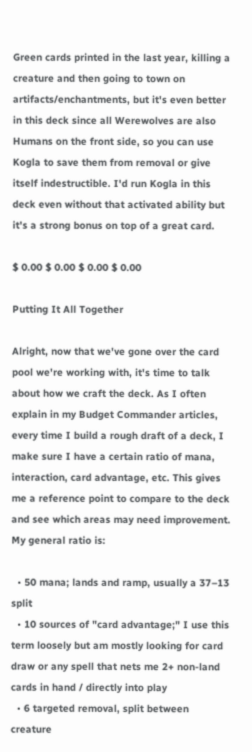Green cards printed in the last year, killing a creature and then going to town on artifacts/enchantments, but it's even better in this deck since all Werewolves are also Humans on the front side, so you can use Kogla to save them from removal or give itself indestructible. I'd run Kogla in this deck even without that activated ability but it's a strong bonus on top of a great card.

$ 0.00 $ 0.00 $ 0.00 $ 0.00

Putting It All Together

Alright, now that we've gone over the card pool we're working with, it's time to talk about how we craft the deck. As I often explain in my Budget Commander articles, every time I build a rough draft of a deck, I make sure I have a certain ratio of mana, interaction, card advantage, etc. This gives me a reference point to compare to the deck and see which areas may need improvement. My general ratio is:

  • 50 mana; lands and ramp, usually a 37–13 split
  • 10 sources of "card advantage;" I use this term loosely but am mostly looking for card draw or any spell that nets me 2+ non-land cards in hand / directly into play
  • 6 targeted removal, split between creature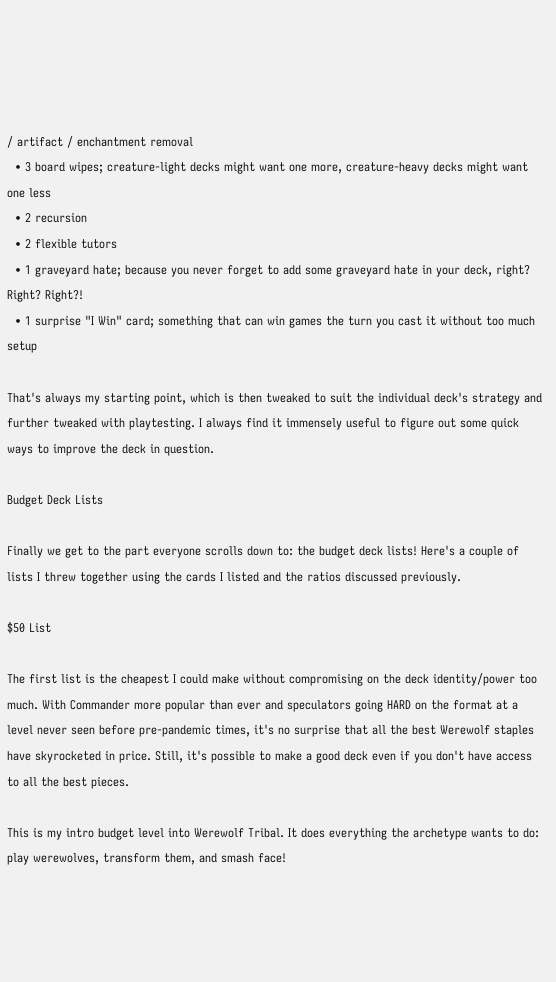/ artifact / enchantment removal
  • 3 board wipes; creature-light decks might want one more, creature-heavy decks might want one less
  • 2 recursion
  • 2 flexible tutors
  • 1 graveyard hate; because you never forget to add some graveyard hate in your deck, right? Right? Right?!
  • 1 surprise "I Win" card; something that can win games the turn you cast it without too much setup

That's always my starting point, which is then tweaked to suit the individual deck's strategy and further tweaked with playtesting. I always find it immensely useful to figure out some quick ways to improve the deck in question.

Budget Deck Lists

Finally we get to the part everyone scrolls down to: the budget deck lists! Here's a couple of lists I threw together using the cards I listed and the ratios discussed previously.

$50 List

The first list is the cheapest I could make without compromising on the deck identity/power too much. With Commander more popular than ever and speculators going HARD on the format at a level never seen before pre-pandemic times, it's no surprise that all the best Werewolf staples have skyrocketed in price. Still, it's possible to make a good deck even if you don't have access to all the best pieces.

This is my intro budget level into Werewolf Tribal. It does everything the archetype wants to do: play werewolves, transform them, and smash face!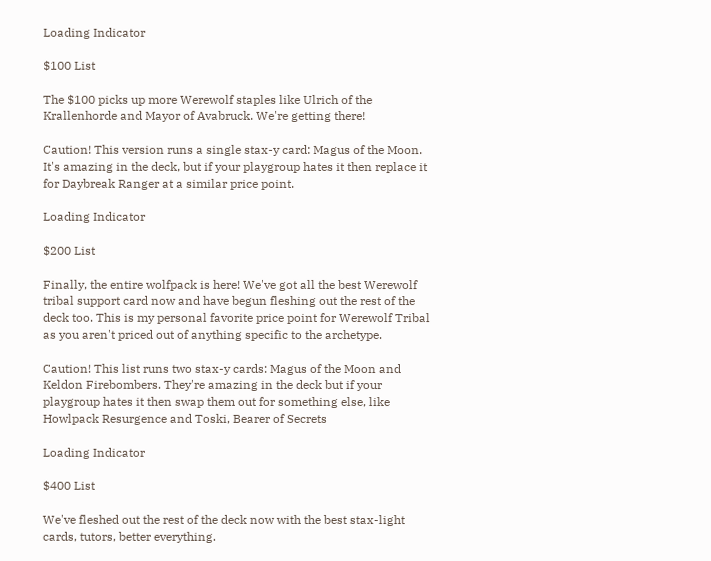Loading Indicator

$100 List

The $100 picks up more Werewolf staples like Ulrich of the Krallenhorde and Mayor of Avabruck. We're getting there!

Caution! This version runs a single stax-y card: Magus of the Moon. It's amazing in the deck, but if your playgroup hates it then replace it for Daybreak Ranger at a similar price point.

Loading Indicator

$200 List

Finally, the entire wolfpack is here! We've got all the best Werewolf tribal support card now and have begun fleshing out the rest of the deck too. This is my personal favorite price point for Werewolf Tribal as you aren't priced out of anything specific to the archetype.

Caution! This list runs two stax-y cards: Magus of the Moon and Keldon Firebombers. They're amazing in the deck but if your playgroup hates it then swap them out for something else, like Howlpack Resurgence and Toski, Bearer of Secrets

Loading Indicator

$400 List

We've fleshed out the rest of the deck now with the best stax-light cards, tutors, better everything.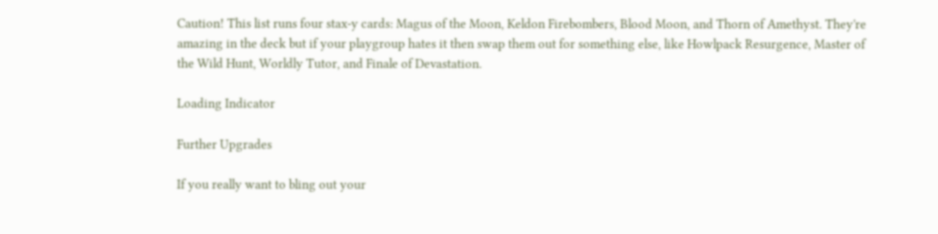Caution! This list runs four stax-y cards: Magus of the Moon, Keldon Firebombers, Blood Moon, and Thorn of Amethyst. They're amazing in the deck but if your playgroup hates it then swap them out for something else, like Howlpack Resurgence, Master of the Wild Hunt, Worldly Tutor, and Finale of Devastation.

Loading Indicator

Further Upgrades

If you really want to bling out your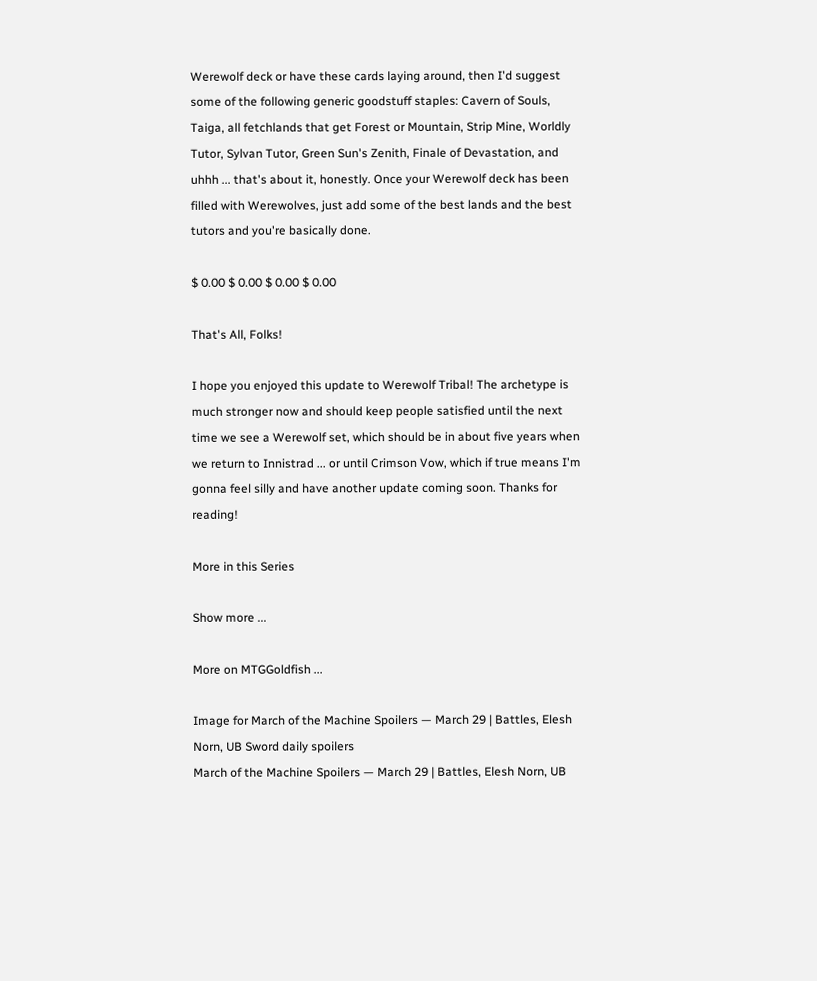Werewolf deck or have these cards laying around, then I'd suggest some of the following generic goodstuff staples: Cavern of Souls, Taiga, all fetchlands that get Forest or Mountain, Strip Mine, Worldly Tutor, Sylvan Tutor, Green Sun's Zenith, Finale of Devastation, and uhhh ... that's about it, honestly. Once your Werewolf deck has been filled with Werewolves, just add some of the best lands and the best tutors and you're basically done.

$ 0.00 $ 0.00 $ 0.00 $ 0.00

That's All, Folks!

I hope you enjoyed this update to Werewolf Tribal! The archetype is much stronger now and should keep people satisfied until the next time we see a Werewolf set, which should be in about five years when we return to Innistrad ... or until Crimson Vow, which if true means I'm gonna feel silly and have another update coming soon. Thanks for reading!

More in this Series

Show more ...

More on MTGGoldfish ...

Image for March of the Machine Spoilers — March 29 | Battles, Elesh Norn, UB Sword daily spoilers
March of the Machine Spoilers — March 29 | Battles, Elesh Norn, UB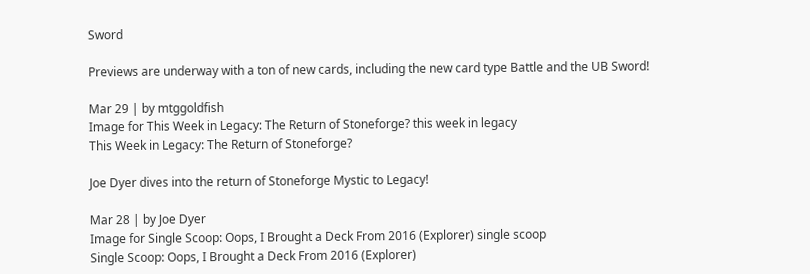Sword

Previews are underway with a ton of new cards, including the new card type Battle and the UB Sword!

Mar 29 | by mtggoldfish
Image for This Week in Legacy: The Return of Stoneforge? this week in legacy
This Week in Legacy: The Return of Stoneforge?

Joe Dyer dives into the return of Stoneforge Mystic to Legacy!

Mar 28 | by Joe Dyer
Image for Single Scoop: Oops, I Brought a Deck From 2016 (Explorer) single scoop
Single Scoop: Oops, I Brought a Deck From 2016 (Explorer)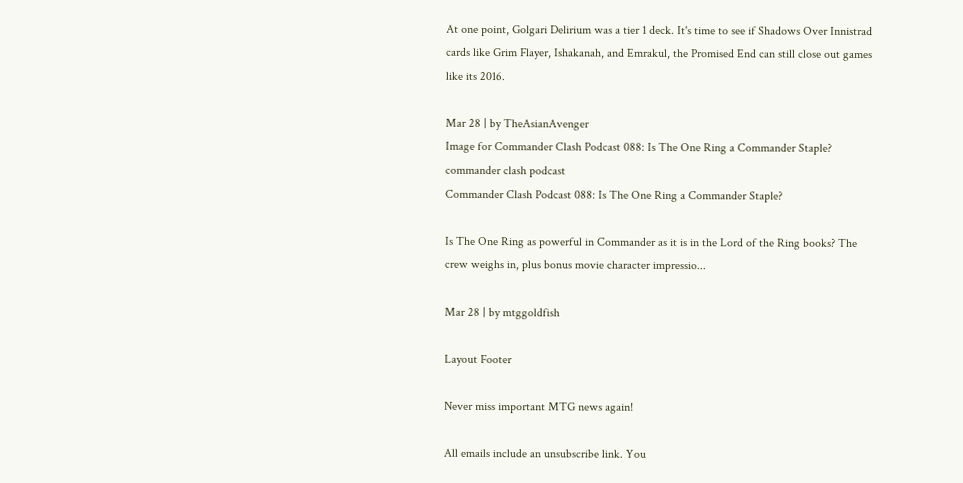At one point, Golgari Delirium was a tier 1 deck. It's time to see if Shadows Over Innistrad cards like Grim Flayer, Ishakanah, and Emrakul, the Promised End can still close out games like its 2016.

Mar 28 | by TheAsianAvenger
Image for Commander Clash Podcast 088: Is The One Ring a Commander Staple? commander clash podcast
Commander Clash Podcast 088: Is The One Ring a Commander Staple?

Is The One Ring as powerful in Commander as it is in the Lord of the Ring books? The crew weighs in, plus bonus movie character impressio...

Mar 28 | by mtggoldfish

Layout Footer

Never miss important MTG news again!

All emails include an unsubscribe link. You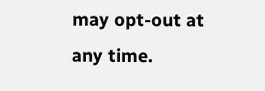may opt-out at any time.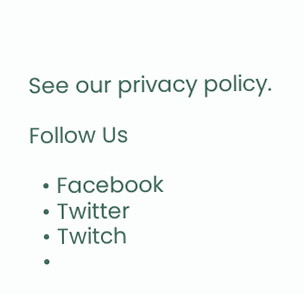See our privacy policy.

Follow Us

  • Facebook
  • Twitter
  • Twitch
  •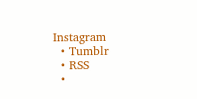Instagram
  • Tumblr
  • RSS
  •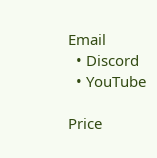Email
  • Discord
  • YouTube

Price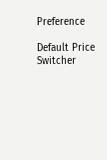Preference

Default Price Switcher